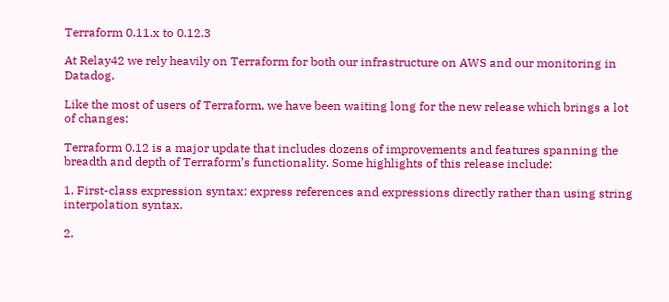Terraform 0.11.x to 0.12.3

At Relay42 we rely heavily on Terraform for both our infrastructure on AWS and our monitoring in Datadog.

Like the most of users of Terraform, we have been waiting long for the new release which brings a lot of changes:

Terraform 0.12 is a major update that includes dozens of improvements and features spanning the breadth and depth of Terraform’s functionality. Some highlights of this release include:

1. First-class expression syntax: express references and expressions directly rather than using string interpolation syntax.

2.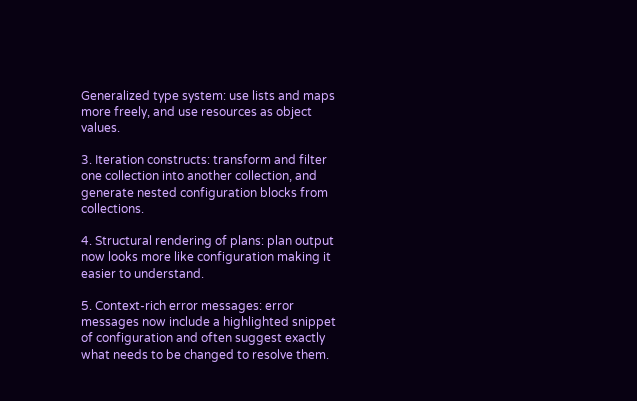Generalized type system: use lists and maps more freely, and use resources as object values.

3. Iteration constructs: transform and filter one collection into another collection, and generate nested configuration blocks from collections.

4. Structural rendering of plans: plan output now looks more like configuration making it easier to understand.

5. Context-rich error messages: error messages now include a highlighted snippet of configuration and often suggest exactly what needs to be changed to resolve them.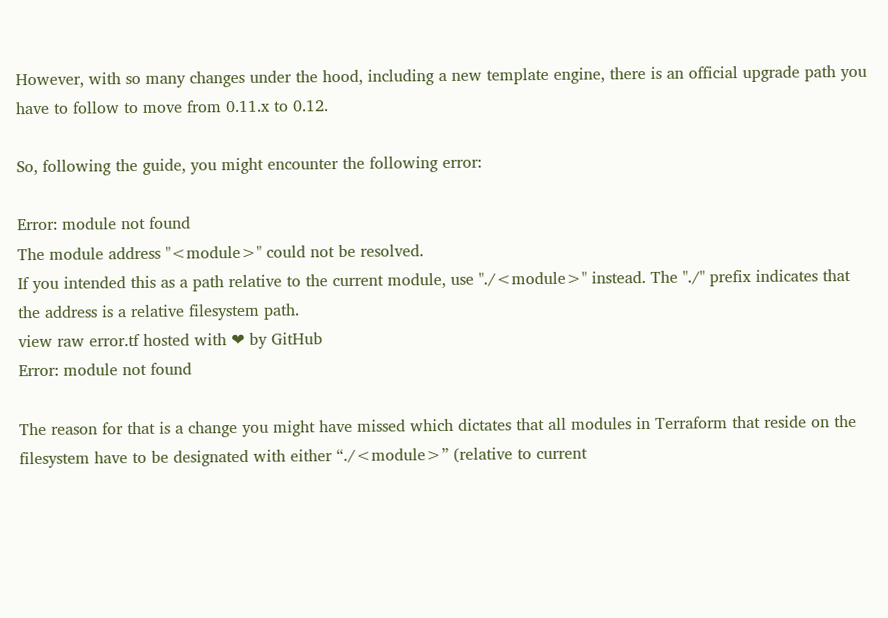However, with so many changes under the hood, including a new template engine, there is an official upgrade path you have to follow to move from 0.11.x to 0.12.

So, following the guide, you might encounter the following error:

Error: module not found
The module address "<module>" could not be resolved.
If you intended this as a path relative to the current module, use "./<module>" instead. The "./" prefix indicates that the address is a relative filesystem path.
view raw error.tf hosted with ❤ by GitHub
Error: module not found

The reason for that is a change you might have missed which dictates that all modules in Terraform that reside on the filesystem have to be designated with either “./<module>” (relative to current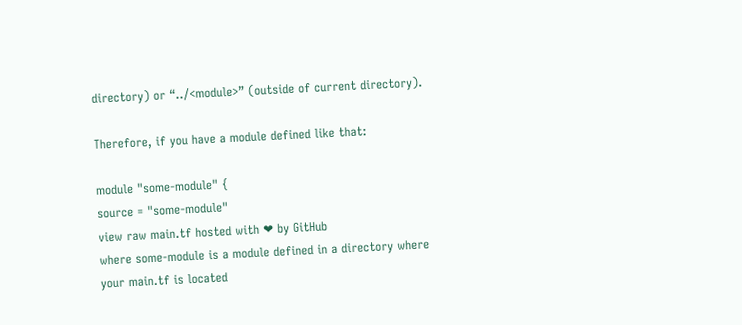directory) or “../<module>” (outside of current directory).

Therefore, if you have a module defined like that:

module "some-module" {
source = "some-module"
view raw main.tf hosted with ❤ by GitHub
where some-module is a module defined in a directory where your main.tf is located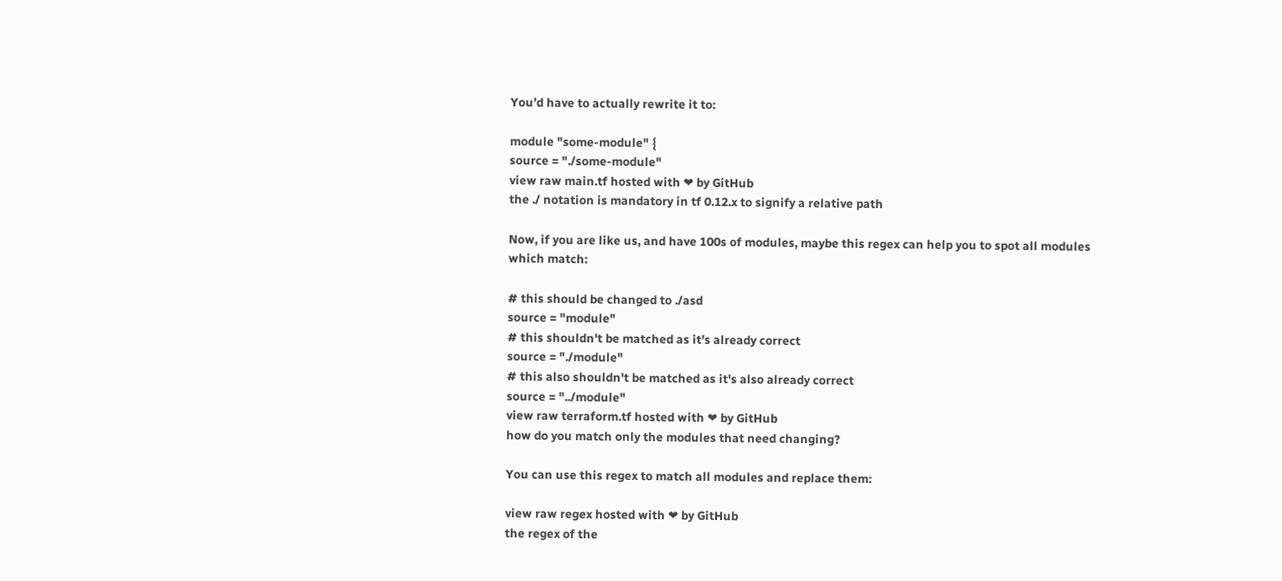You’d have to actually rewrite it to:

module "some-module" {
source = "./some-module"
view raw main.tf hosted with ❤ by GitHub
the ./ notation is mandatory in tf 0.12.x to signify a relative path

Now, if you are like us, and have 100s of modules, maybe this regex can help you to spot all modules which match:

# this should be changed to ./asd
source = "module"
# this shouldn't be matched as it's already correct
source = "./module"
# this also shouldn't be matched as it's also already correct
source = "../module"
view raw terraform.tf hosted with ❤ by GitHub
how do you match only the modules that need changing?

You can use this regex to match all modules and replace them:

view raw regex hosted with ❤ by GitHub
the regex of the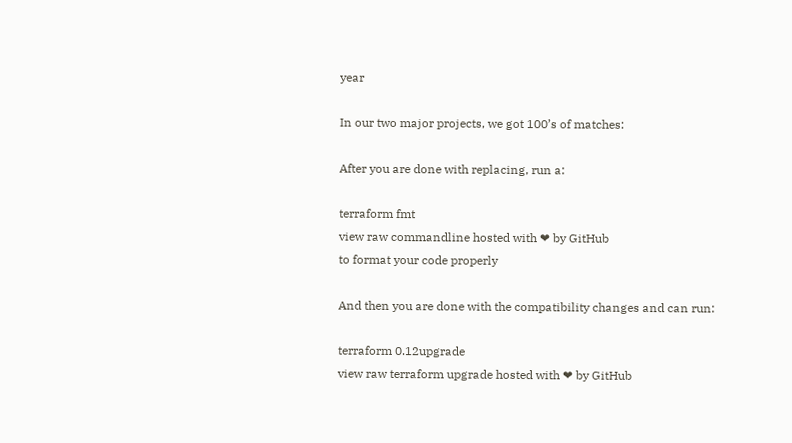year

In our two major projects, we got 100’s of matches:

After you are done with replacing, run a:

terraform fmt
view raw commandline hosted with ❤ by GitHub
to format your code properly

And then you are done with the compatibility changes and can run:

terraform 0.12upgrade
view raw terraform upgrade hosted with ❤ by GitHub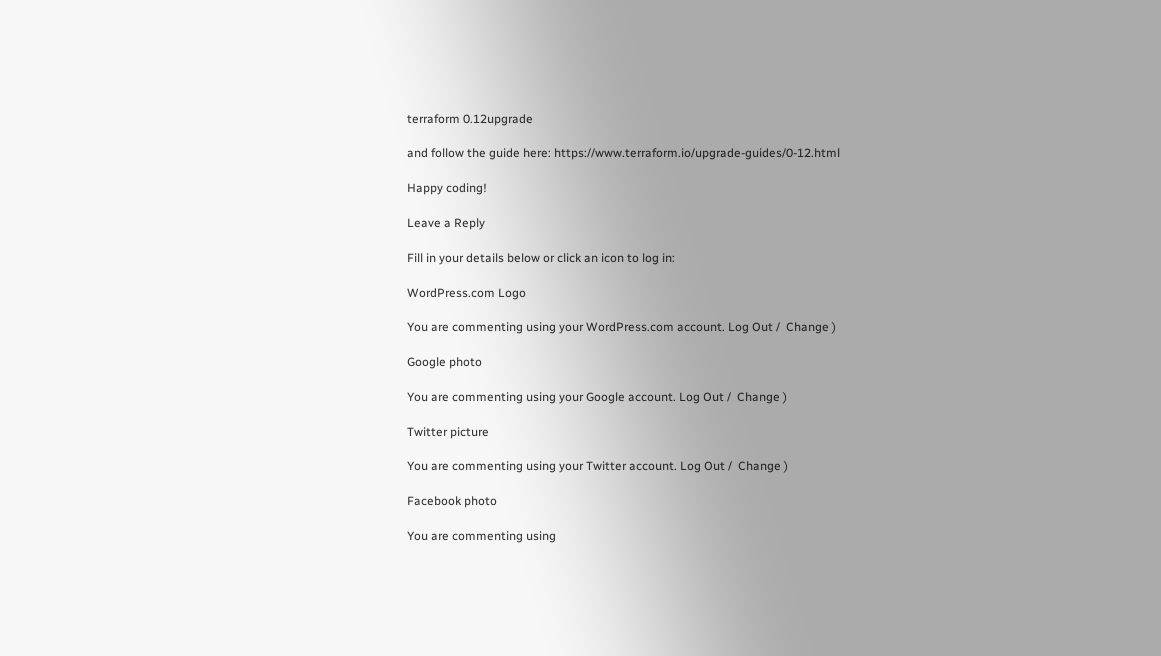terraform 0.12upgrade

and follow the guide here: https://www.terraform.io/upgrade-guides/0-12.html

Happy coding!

Leave a Reply

Fill in your details below or click an icon to log in:

WordPress.com Logo

You are commenting using your WordPress.com account. Log Out /  Change )

Google photo

You are commenting using your Google account. Log Out /  Change )

Twitter picture

You are commenting using your Twitter account. Log Out /  Change )

Facebook photo

You are commenting using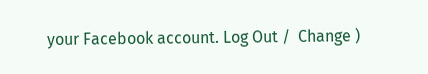your Facebook account. Log Out /  Change )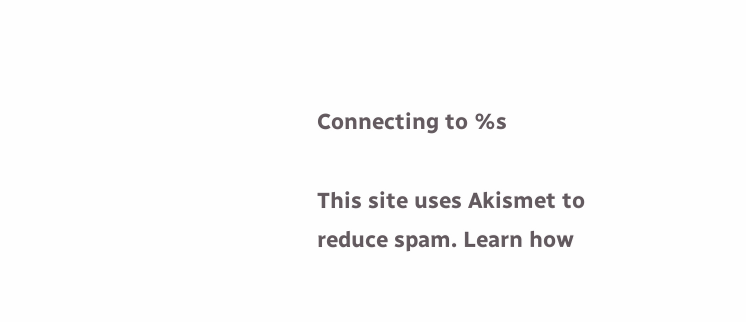Connecting to %s

This site uses Akismet to reduce spam. Learn how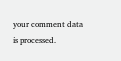your comment data is processed.